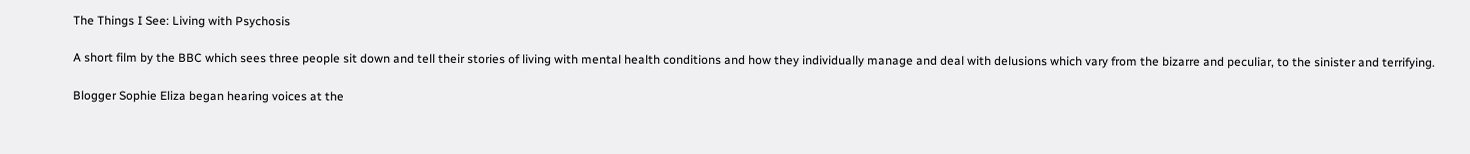The Things I See: Living with Psychosis

A short film by the BBC which sees three people sit down and tell their stories of living with mental health conditions and how they individually manage and deal with delusions which vary from the bizarre and peculiar, to the sinister and terrifying.

Blogger Sophie Eliza began hearing voices at the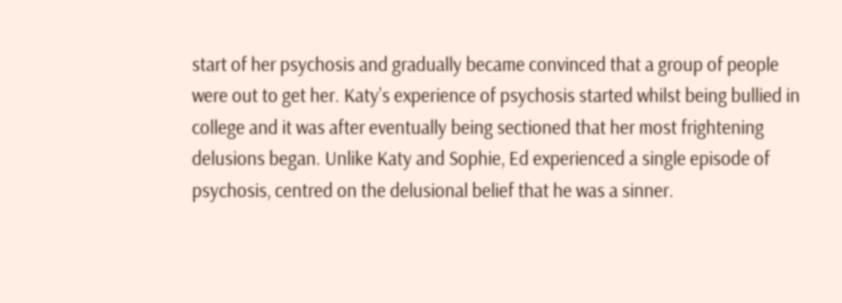start of her psychosis and gradually became convinced that a group of people were out to get her. Katy’s experience of psychosis started whilst being bullied in college and it was after eventually being sectioned that her most frightening delusions began. Unlike Katy and Sophie, Ed experienced a single episode of psychosis, centred on the delusional belief that he was a sinner.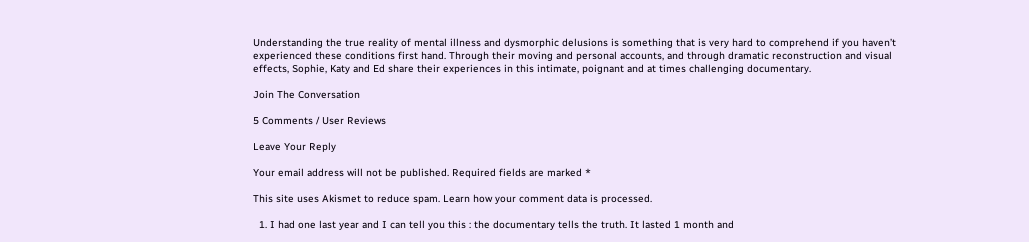Understanding the true reality of mental illness and dysmorphic delusions is something that is very hard to comprehend if you haven’t experienced these conditions first hand. Through their moving and personal accounts, and through dramatic reconstruction and visual effects, Sophie, Katy and Ed share their experiences in this intimate, poignant and at times challenging documentary.

Join The Conversation

5 Comments / User Reviews

Leave Your Reply

Your email address will not be published. Required fields are marked *

This site uses Akismet to reduce spam. Learn how your comment data is processed.

  1. I had one last year and I can tell you this : the documentary tells the truth. It lasted 1 month and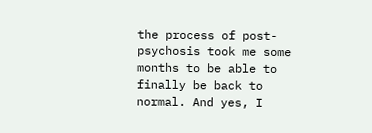the process of post-psychosis took me some months to be able to finally be back to normal. And yes, I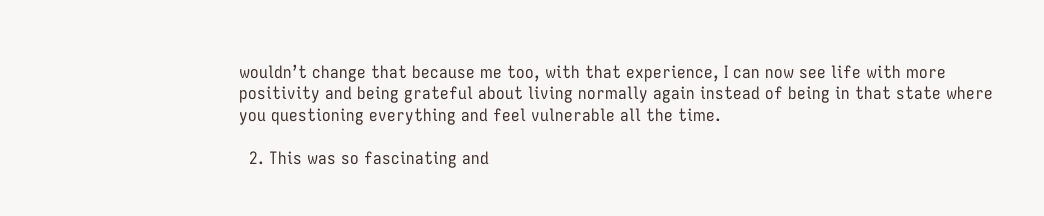wouldn’t change that because me too, with that experience, I can now see life with more positivity and being grateful about living normally again instead of being in that state where you questioning everything and feel vulnerable all the time.

  2. This was so fascinating and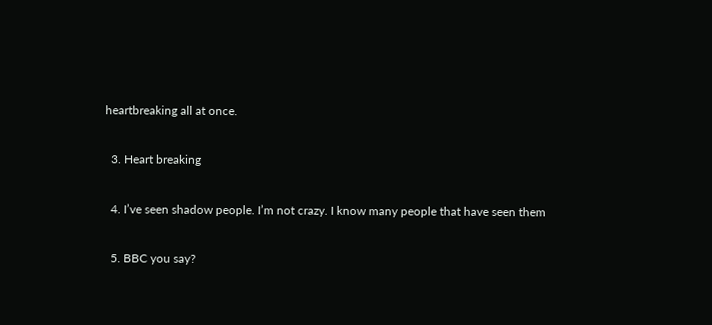heartbreaking all at once.

  3. Heart breaking

  4. I’ve seen shadow people. I’m not crazy. I know many people that have seen them

  5. BBC you say?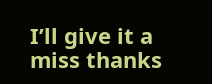I’ll give it a miss thanks